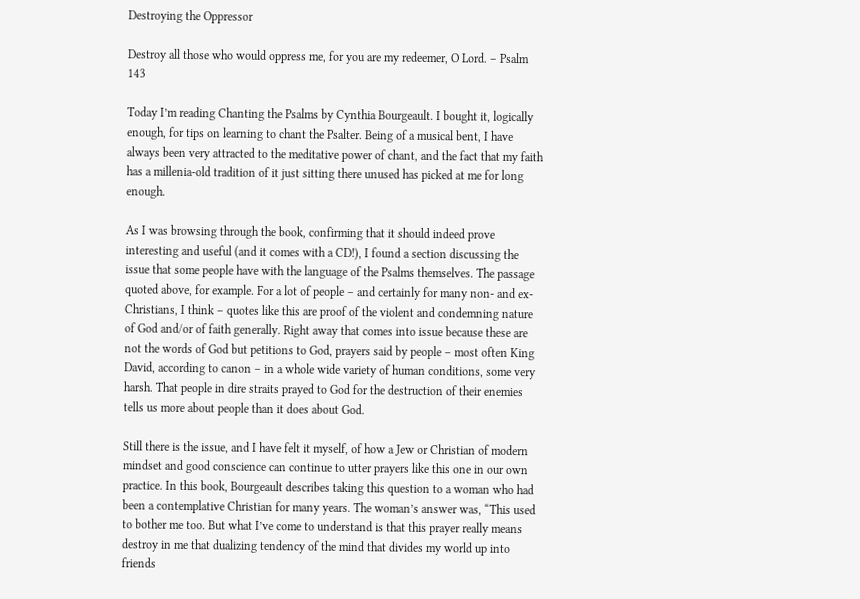Destroying the Oppressor

Destroy all those who would oppress me, for you are my redeemer, O Lord. – Psalm 143

Today I’m reading Chanting the Psalms by Cynthia Bourgeault. I bought it, logically enough, for tips on learning to chant the Psalter. Being of a musical bent, I have always been very attracted to the meditative power of chant, and the fact that my faith has a millenia-old tradition of it just sitting there unused has picked at me for long enough.

As I was browsing through the book, confirming that it should indeed prove interesting and useful (and it comes with a CD!), I found a section discussing the issue that some people have with the language of the Psalms themselves. The passage quoted above, for example. For a lot of people – and certainly for many non- and ex-Christians, I think – quotes like this are proof of the violent and condemning nature of God and/or of faith generally. Right away that comes into issue because these are not the words of God but petitions to God, prayers said by people – most often King David, according to canon – in a whole wide variety of human conditions, some very harsh. That people in dire straits prayed to God for the destruction of their enemies tells us more about people than it does about God.

Still there is the issue, and I have felt it myself, of how a Jew or Christian of modern mindset and good conscience can continue to utter prayers like this one in our own practice. In this book, Bourgeault describes taking this question to a woman who had been a contemplative Christian for many years. The woman’s answer was, “This used to bother me too. But what I’ve come to understand is that this prayer really means destroy in me that dualizing tendency of the mind that divides my world up into friends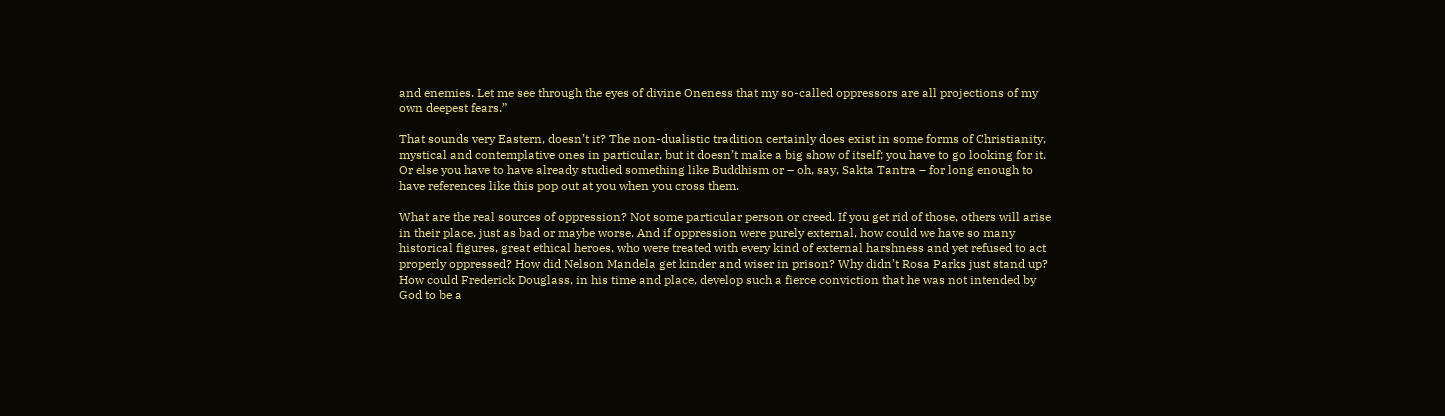and enemies. Let me see through the eyes of divine Oneness that my so-called oppressors are all projections of my own deepest fears.”

That sounds very Eastern, doesn’t it? The non-dualistic tradition certainly does exist in some forms of Christianity, mystical and contemplative ones in particular, but it doesn’t make a big show of itself; you have to go looking for it. Or else you have to have already studied something like Buddhism or – oh, say, Sakta Tantra – for long enough to have references like this pop out at you when you cross them.

What are the real sources of oppression? Not some particular person or creed. If you get rid of those, others will arise in their place, just as bad or maybe worse. And if oppression were purely external, how could we have so many historical figures, great ethical heroes, who were treated with every kind of external harshness and yet refused to act properly oppressed? How did Nelson Mandela get kinder and wiser in prison? Why didn’t Rosa Parks just stand up? How could Frederick Douglass, in his time and place, develop such a fierce conviction that he was not intended by God to be a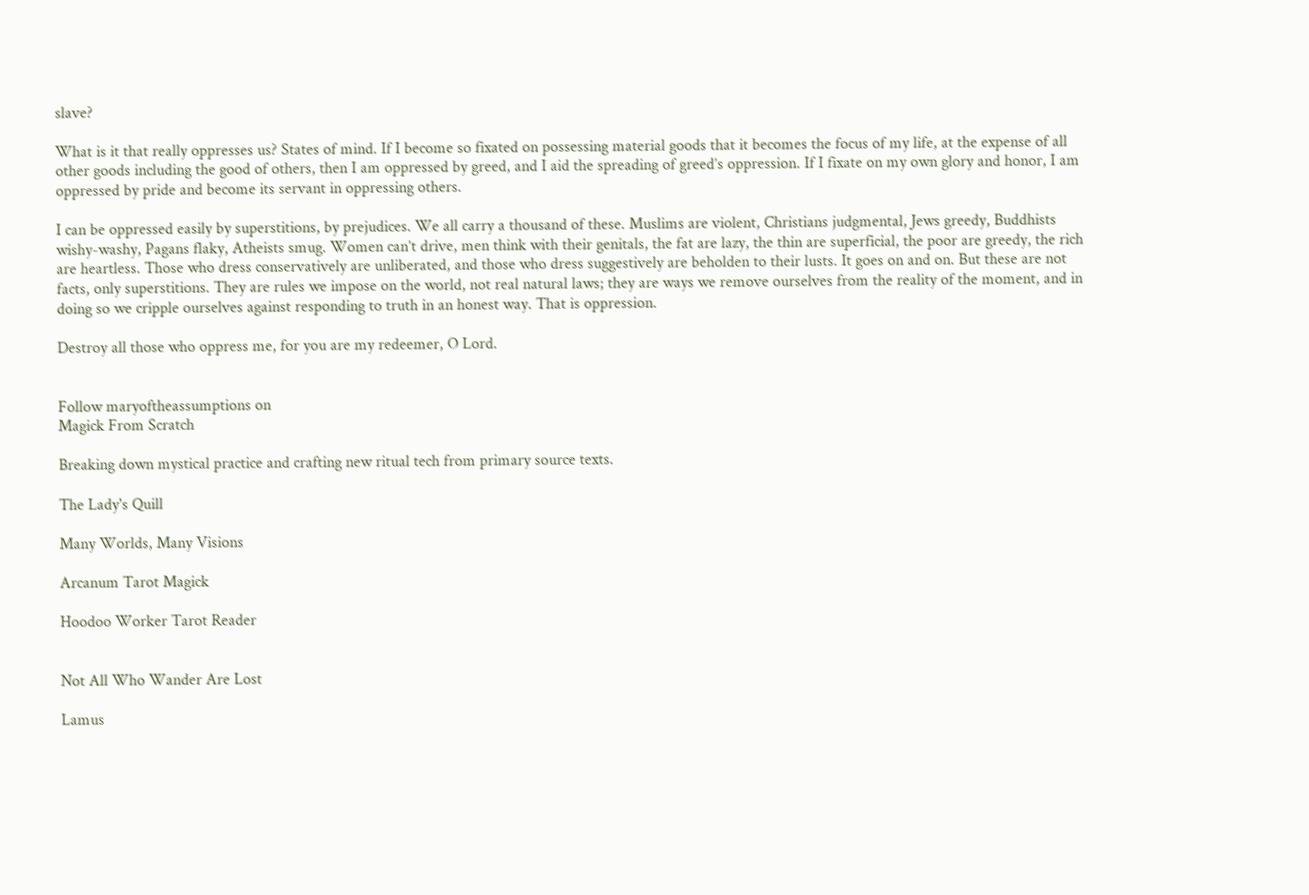slave?

What is it that really oppresses us? States of mind. If I become so fixated on possessing material goods that it becomes the focus of my life, at the expense of all other goods including the good of others, then I am oppressed by greed, and I aid the spreading of greed’s oppression. If I fixate on my own glory and honor, I am oppressed by pride and become its servant in oppressing others.

I can be oppressed easily by superstitions, by prejudices. We all carry a thousand of these. Muslims are violent, Christians judgmental, Jews greedy, Buddhists wishy-washy, Pagans flaky, Atheists smug. Women can’t drive, men think with their genitals, the fat are lazy, the thin are superficial, the poor are greedy, the rich are heartless. Those who dress conservatively are unliberated, and those who dress suggestively are beholden to their lusts. It goes on and on. But these are not facts, only superstitions. They are rules we impose on the world, not real natural laws; they are ways we remove ourselves from the reality of the moment, and in doing so we cripple ourselves against responding to truth in an honest way. That is oppression.

Destroy all those who oppress me, for you are my redeemer, O Lord.


Follow maryoftheassumptions on
Magick From Scratch

Breaking down mystical practice and crafting new ritual tech from primary source texts.

The Lady's Quill

Many Worlds, Many Visions

Arcanum Tarot Magick

Hoodoo Worker Tarot Reader


Not All Who Wander Are Lost

Lamus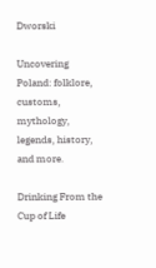Dworski

Uncovering Poland: folklore, customs, mythology, legends, history, and more.

Drinking From the Cup of Life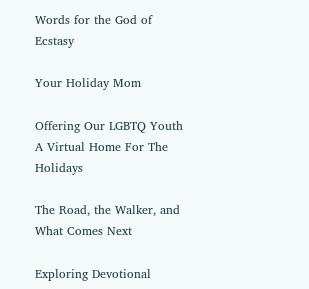Words for the God of Ecstasy

Your Holiday Mom

Offering Our LGBTQ Youth A Virtual Home For The Holidays

The Road, the Walker, and What Comes Next

Exploring Devotional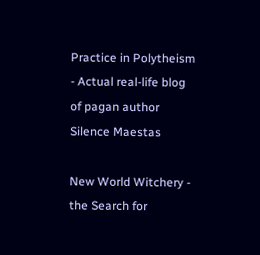Practice in Polytheism - Actual real-life blog of pagan author Silence Maestas

New World Witchery - the Search for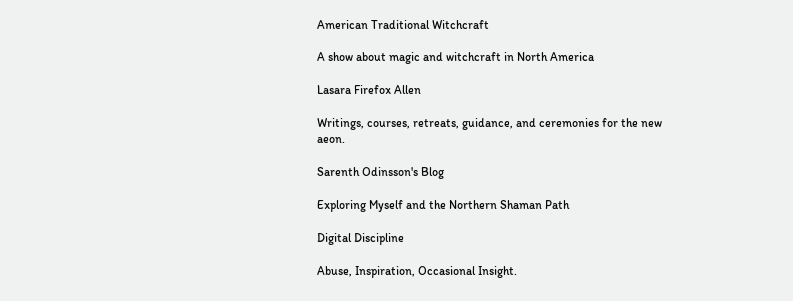American Traditional Witchcraft

A show about magic and witchcraft in North America

Lasara Firefox Allen

Writings, courses, retreats, guidance, and ceremonies for the new aeon.

Sarenth Odinsson's Blog

Exploring Myself and the Northern Shaman Path

Digital Discipline

Abuse, Inspiration, Occasional Insight.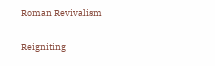Roman Revivalism

Reigniting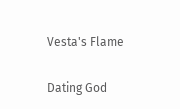Vesta's Flame

Dating God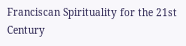Franciscan Spirituality for the 21st Century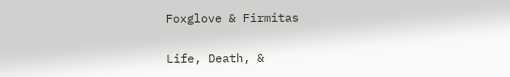Foxglove & Firmitas

Life, Death, &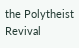the Polytheist Revival